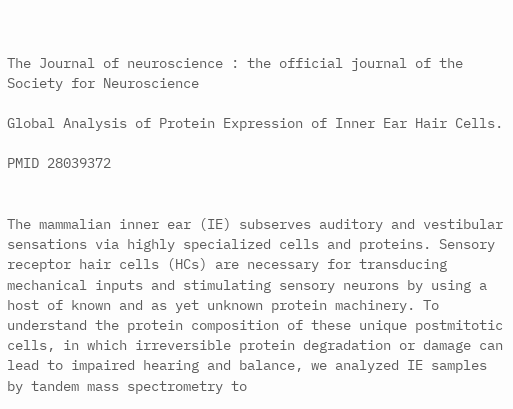The Journal of neuroscience : the official journal of the Society for Neuroscience

Global Analysis of Protein Expression of Inner Ear Hair Cells.

PMID 28039372


The mammalian inner ear (IE) subserves auditory and vestibular sensations via highly specialized cells and proteins. Sensory receptor hair cells (HCs) are necessary for transducing mechanical inputs and stimulating sensory neurons by using a host of known and as yet unknown protein machinery. To understand the protein composition of these unique postmitotic cells, in which irreversible protein degradation or damage can lead to impaired hearing and balance, we analyzed IE samples by tandem mass spectrometry to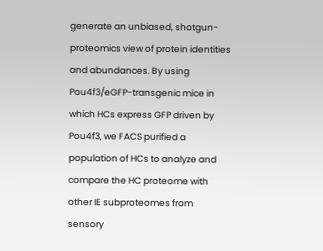generate an unbiased, shotgun-proteomics view of protein identities and abundances. By using Pou4f3/eGFP-transgenic mice in which HCs express GFP driven by Pou4f3, we FACS purified a population of HCs to analyze and compare the HC proteome with other IE subproteomes from sensory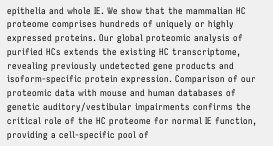epithelia and whole IE. We show that the mammalian HC proteome comprises hundreds of uniquely or highly expressed proteins. Our global proteomic analysis of purified HCs extends the existing HC transcriptome, revealing previously undetected gene products and isoform-specific protein expression. Comparison of our proteomic data with mouse and human databases of genetic auditory/vestibular impairments confirms the critical role of the HC proteome for normal IE function, providing a cell-specific pool of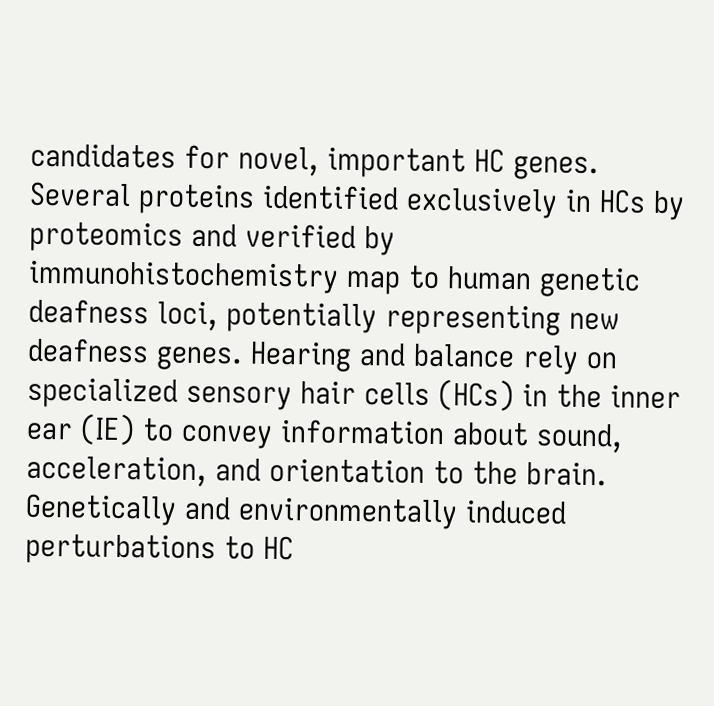candidates for novel, important HC genes. Several proteins identified exclusively in HCs by proteomics and verified by immunohistochemistry map to human genetic deafness loci, potentially representing new deafness genes. Hearing and balance rely on specialized sensory hair cells (HCs) in the inner ear (IE) to convey information about sound, acceleration, and orientation to the brain. Genetically and environmentally induced perturbations to HC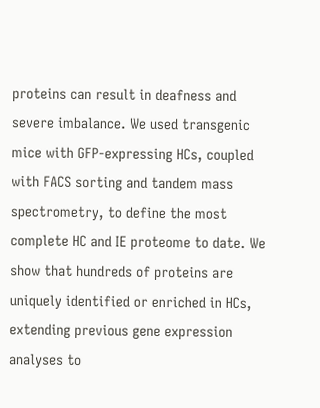proteins can result in deafness and severe imbalance. We used transgenic mice with GFP-expressing HCs, coupled with FACS sorting and tandem mass spectrometry, to define the most complete HC and IE proteome to date. We show that hundreds of proteins are uniquely identified or enriched in HCs, extending previous gene expression analyses to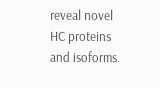reveal novel HC proteins and isoforms.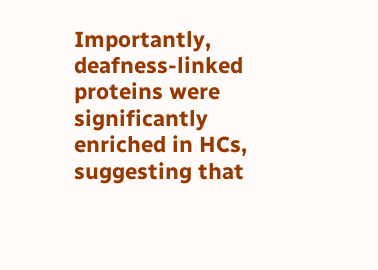Importantly, deafness-linked proteins were significantly enriched in HCs, suggesting that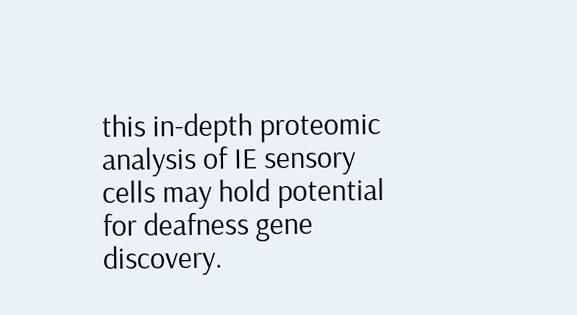this in-depth proteomic analysis of IE sensory cells may hold potential for deafness gene discovery.